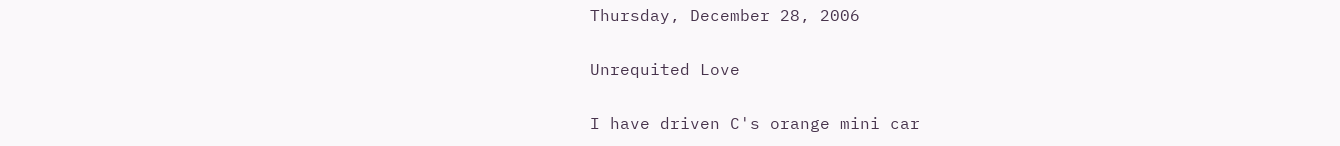Thursday, December 28, 2006

Unrequited Love

I have driven C's orange mini car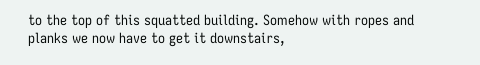to the top of this squatted building. Somehow with ropes and planks we now have to get it downstairs,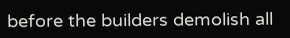before the builders demolish all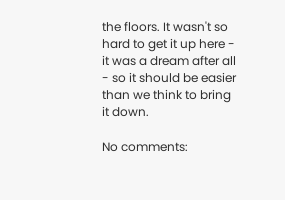the floors. It wasn't so hard to get it up here - it was a dream after all - so it should be easier than we think to bring it down.

No comments: